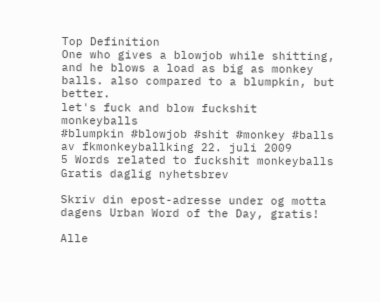Top Definition
One who gives a blowjob while shitting, and he blows a load as big as monkey balls. also compared to a blumpkin, but better.
let's fuck and blow fuckshit monkeyballs
#blumpkin #blowjob #shit #monkey #balls
av fkmonkeyballking 22. juli 2009
5 Words related to fuckshit monkeyballs
Gratis daglig nyhetsbrev

Skriv din epost-adresse under og motta dagens Urban Word of the Day, gratis!

Alle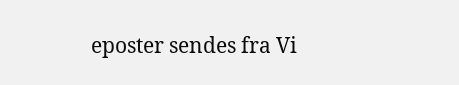eposter sendes fra Vi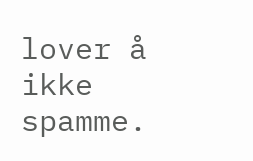lover å ikke spamme.